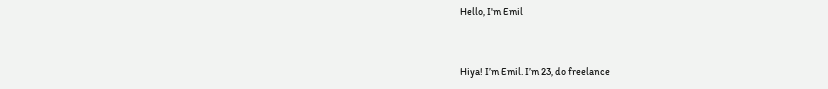Hello, I'm Emil


Hiya! I’m Emil. I’m 23, do freelance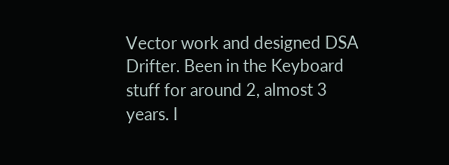Vector work and designed DSA Drifter. Been in the Keyboard stuff for around 2, almost 3 years. I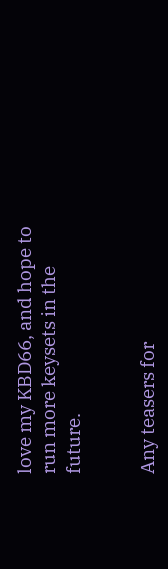love my KBD66, and hope to run more keysets in the future.


Any teasers for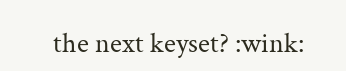the next keyset? :wink: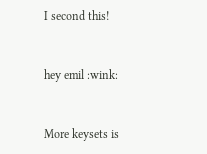I second this!


hey emil :wink:


More keysets is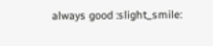always good :slight_smile: